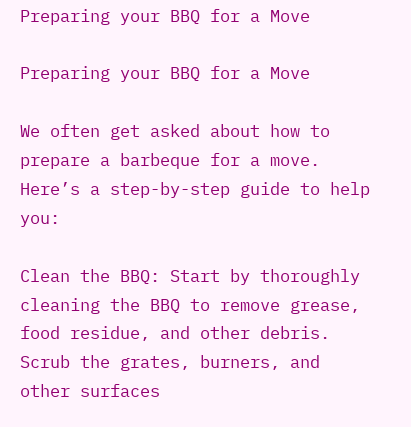Preparing your BBQ for a Move

Preparing your BBQ for a Move

We often get asked about how to prepare a barbeque for a move. Here’s a step-by-step guide to help you:

Clean the BBQ: Start by thoroughly cleaning the BBQ to remove grease, food residue, and other debris. Scrub the grates, burners, and other surfaces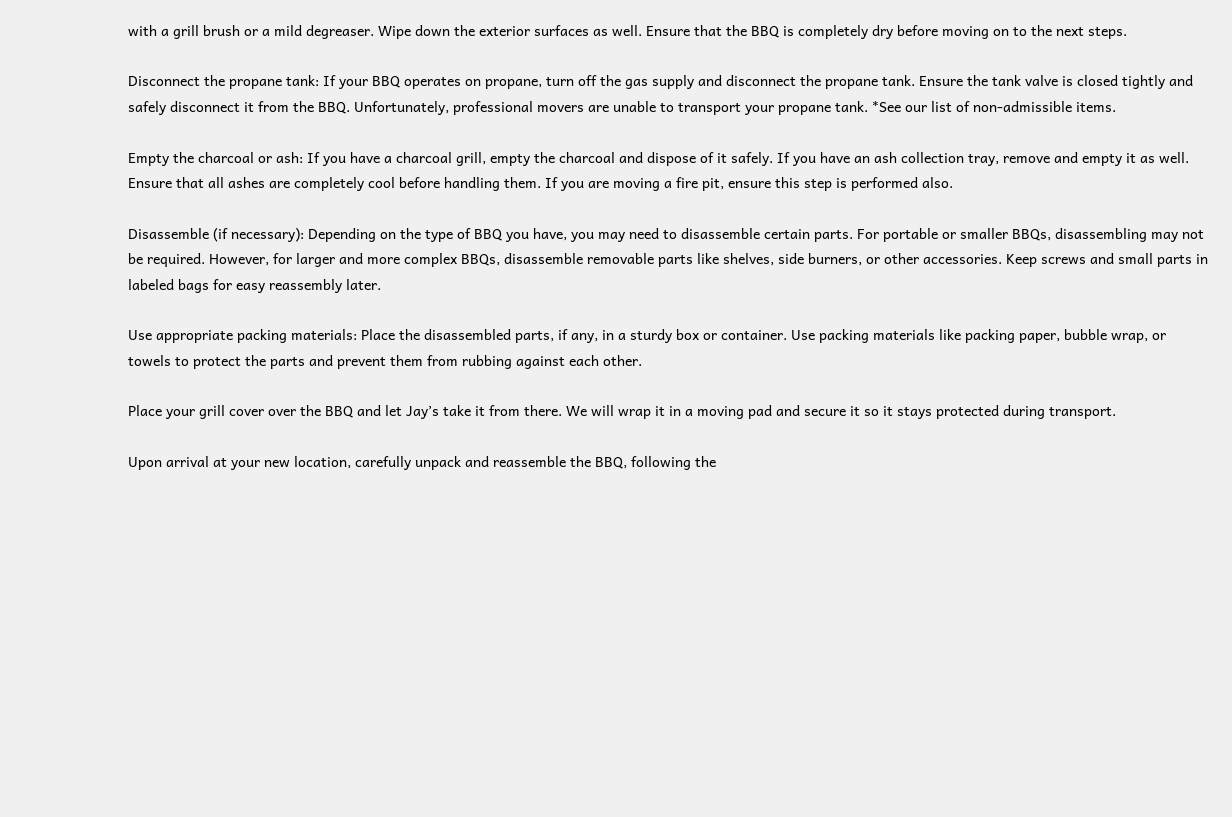with a grill brush or a mild degreaser. Wipe down the exterior surfaces as well. Ensure that the BBQ is completely dry before moving on to the next steps.

Disconnect the propane tank: If your BBQ operates on propane, turn off the gas supply and disconnect the propane tank. Ensure the tank valve is closed tightly and safely disconnect it from the BBQ. Unfortunately, professional movers are unable to transport your propane tank. *See our list of non-admissible items.

Empty the charcoal or ash: If you have a charcoal grill, empty the charcoal and dispose of it safely. If you have an ash collection tray, remove and empty it as well. Ensure that all ashes are completely cool before handling them. If you are moving a fire pit, ensure this step is performed also.

Disassemble (if necessary): Depending on the type of BBQ you have, you may need to disassemble certain parts. For portable or smaller BBQs, disassembling may not be required. However, for larger and more complex BBQs, disassemble removable parts like shelves, side burners, or other accessories. Keep screws and small parts in labeled bags for easy reassembly later.

Use appropriate packing materials: Place the disassembled parts, if any, in a sturdy box or container. Use packing materials like packing paper, bubble wrap, or towels to protect the parts and prevent them from rubbing against each other.

Place your grill cover over the BBQ and let Jay’s take it from there. We will wrap it in a moving pad and secure it so it stays protected during transport.

Upon arrival at your new location, carefully unpack and reassemble the BBQ, following the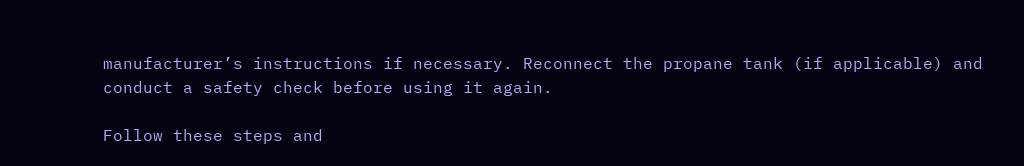manufacturer’s instructions if necessary. Reconnect the propane tank (if applicable) and conduct a safety check before using it again.

Follow these steps and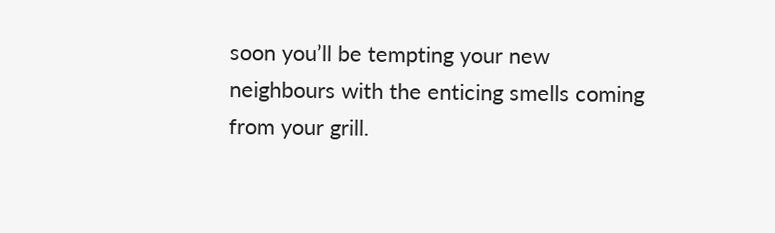soon you’ll be tempting your new neighbours with the enticing smells coming from your grill.